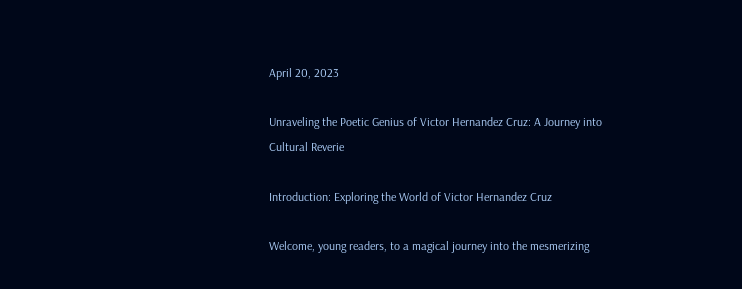April 20, 2023

Unraveling the Poetic Genius of Victor Hernandez Cruz: A Journey into Cultural Reverie

Introduction: Exploring the World of Victor Hernandez Cruz

Welcome, young readers, to a magical journey into the mesmerizing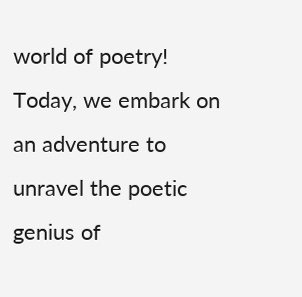world of poetry! Today, we embark on an adventure to unravel the poetic genius of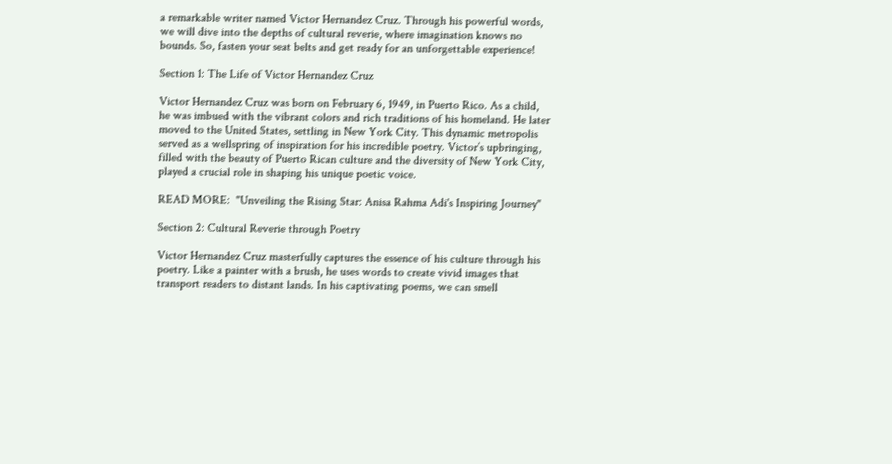a remarkable writer named Victor Hernandez Cruz. Through his powerful words, we will dive into the depths of cultural reverie, where imagination knows no bounds. So, fasten your seat belts and get ready for an unforgettable experience!

Section 1: The Life of Victor Hernandez Cruz

Victor Hernandez Cruz was born on February 6, 1949, in Puerto Rico. As a child, he was imbued with the vibrant colors and rich traditions of his homeland. He later moved to the United States, settling in New York City. This dynamic metropolis served as a wellspring of inspiration for his incredible poetry. Victor’s upbringing, filled with the beauty of Puerto Rican culture and the diversity of New York City, played a crucial role in shaping his unique poetic voice.

READ MORE:  "Unveiling the Rising Star: Anisa Rahma Adi's Inspiring Journey"

Section 2: Cultural Reverie through Poetry

Victor Hernandez Cruz masterfully captures the essence of his culture through his poetry. Like a painter with a brush, he uses words to create vivid images that transport readers to distant lands. In his captivating poems, we can smell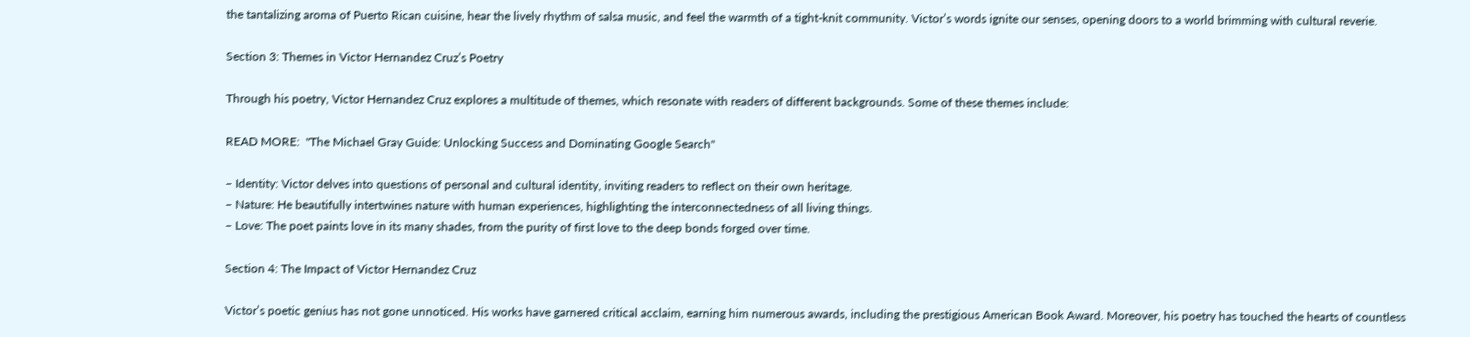the tantalizing aroma of Puerto Rican cuisine, hear the lively rhythm of salsa music, and feel the warmth of a tight-knit community. Victor’s words ignite our senses, opening doors to a world brimming with cultural reverie.

Section 3: Themes in Victor Hernandez Cruz’s Poetry

Through his poetry, Victor Hernandez Cruz explores a multitude of themes, which resonate with readers of different backgrounds. Some of these themes include:

READ MORE:  "The Michael Gray Guide: Unlocking Success and Dominating Google Search"

– Identity: Victor delves into questions of personal and cultural identity, inviting readers to reflect on their own heritage.
– Nature: He beautifully intertwines nature with human experiences, highlighting the interconnectedness of all living things.
– Love: The poet paints love in its many shades, from the purity of first love to the deep bonds forged over time.

Section 4: The Impact of Victor Hernandez Cruz

Victor’s poetic genius has not gone unnoticed. His works have garnered critical acclaim, earning him numerous awards, including the prestigious American Book Award. Moreover, his poetry has touched the hearts of countless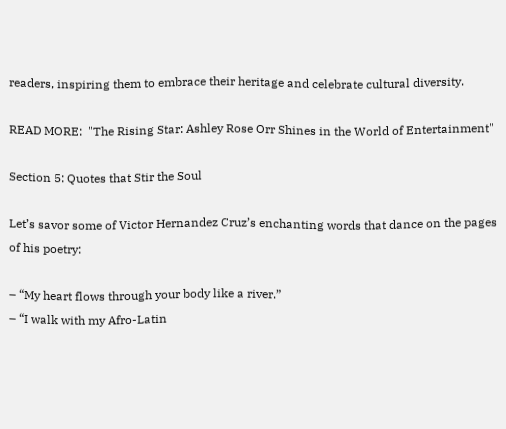readers, inspiring them to embrace their heritage and celebrate cultural diversity.

READ MORE:  "The Rising Star: Ashley Rose Orr Shines in the World of Entertainment"

Section 5: Quotes that Stir the Soul

Let’s savor some of Victor Hernandez Cruz’s enchanting words that dance on the pages of his poetry:

– “My heart flows through your body like a river.”
– “I walk with my Afro-Latin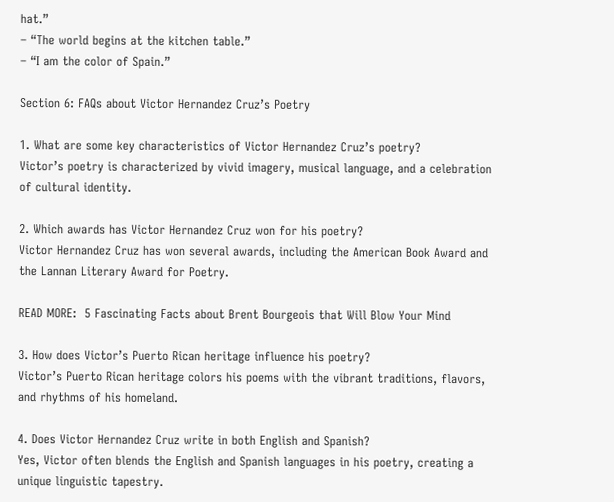hat.”
– “The world begins at the kitchen table.”
– “I am the color of Spain.”

Section 6: FAQs about Victor Hernandez Cruz’s Poetry

1. What are some key characteristics of Victor Hernandez Cruz’s poetry?
Victor’s poetry is characterized by vivid imagery, musical language, and a celebration of cultural identity.

2. Which awards has Victor Hernandez Cruz won for his poetry?
Victor Hernandez Cruz has won several awards, including the American Book Award and the Lannan Literary Award for Poetry.

READ MORE:  5 Fascinating Facts about Brent Bourgeois that Will Blow Your Mind

3. How does Victor’s Puerto Rican heritage influence his poetry?
Victor’s Puerto Rican heritage colors his poems with the vibrant traditions, flavors, and rhythms of his homeland.

4. Does Victor Hernandez Cruz write in both English and Spanish?
Yes, Victor often blends the English and Spanish languages in his poetry, creating a unique linguistic tapestry.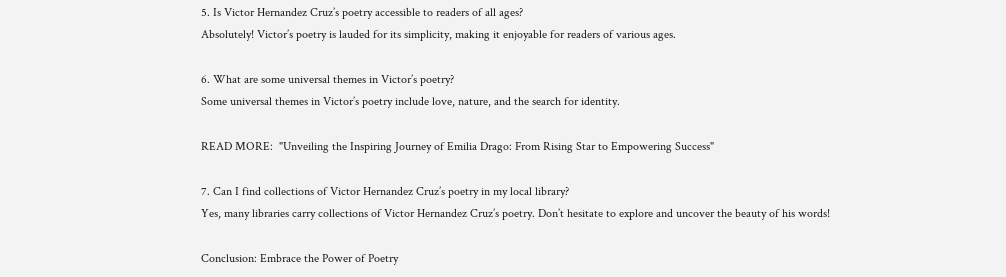5. Is Victor Hernandez Cruz’s poetry accessible to readers of all ages?
Absolutely! Victor’s poetry is lauded for its simplicity, making it enjoyable for readers of various ages.

6. What are some universal themes in Victor’s poetry?
Some universal themes in Victor’s poetry include love, nature, and the search for identity.

READ MORE:  "Unveiling the Inspiring Journey of Emilia Drago: From Rising Star to Empowering Success"

7. Can I find collections of Victor Hernandez Cruz’s poetry in my local library?
Yes, many libraries carry collections of Victor Hernandez Cruz’s poetry. Don’t hesitate to explore and uncover the beauty of his words!

Conclusion: Embrace the Power of Poetry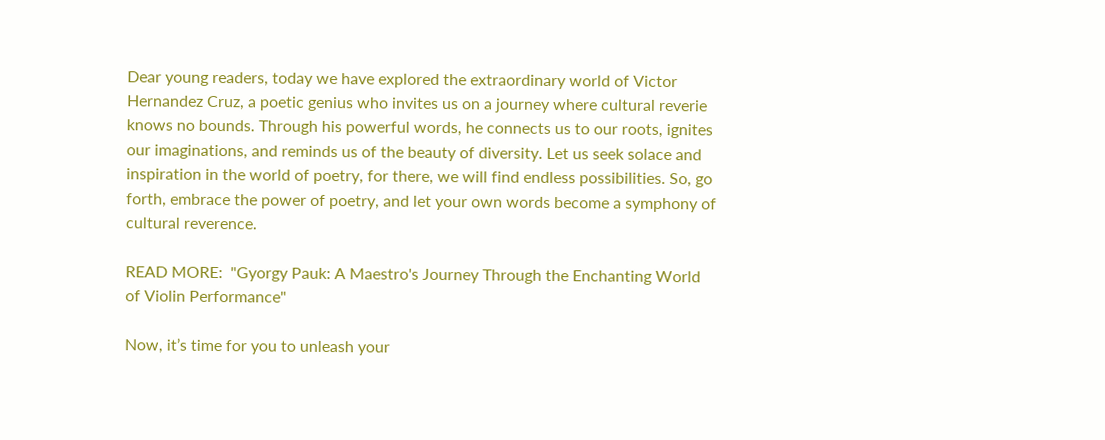Dear young readers, today we have explored the extraordinary world of Victor Hernandez Cruz, a poetic genius who invites us on a journey where cultural reverie knows no bounds. Through his powerful words, he connects us to our roots, ignites our imaginations, and reminds us of the beauty of diversity. Let us seek solace and inspiration in the world of poetry, for there, we will find endless possibilities. So, go forth, embrace the power of poetry, and let your own words become a symphony of cultural reverence.

READ MORE:  "Gyorgy Pauk: A Maestro's Journey Through the Enchanting World of Violin Performance"

Now, it’s time for you to unleash your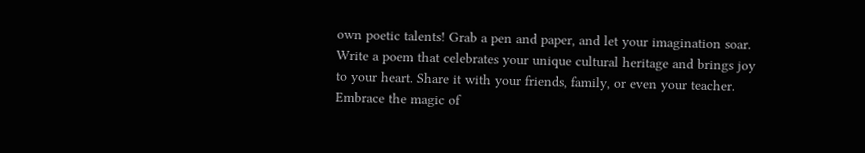own poetic talents! Grab a pen and paper, and let your imagination soar. Write a poem that celebrates your unique cultural heritage and brings joy to your heart. Share it with your friends, family, or even your teacher. Embrace the magic of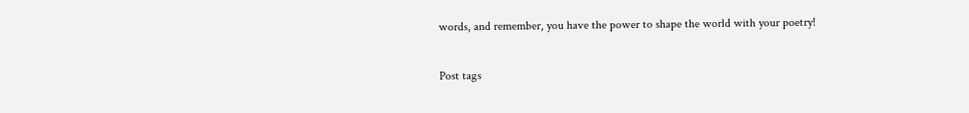words, and remember, you have the power to shape the world with your poetry!

Post tags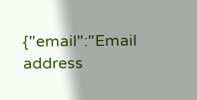{"email":"Email address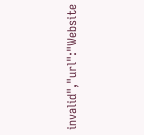invalid","url":"Website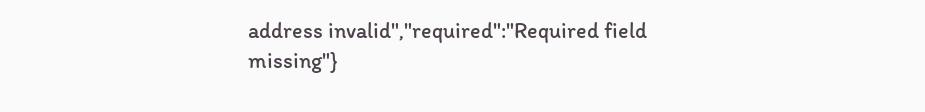address invalid","required":"Required field missing"}